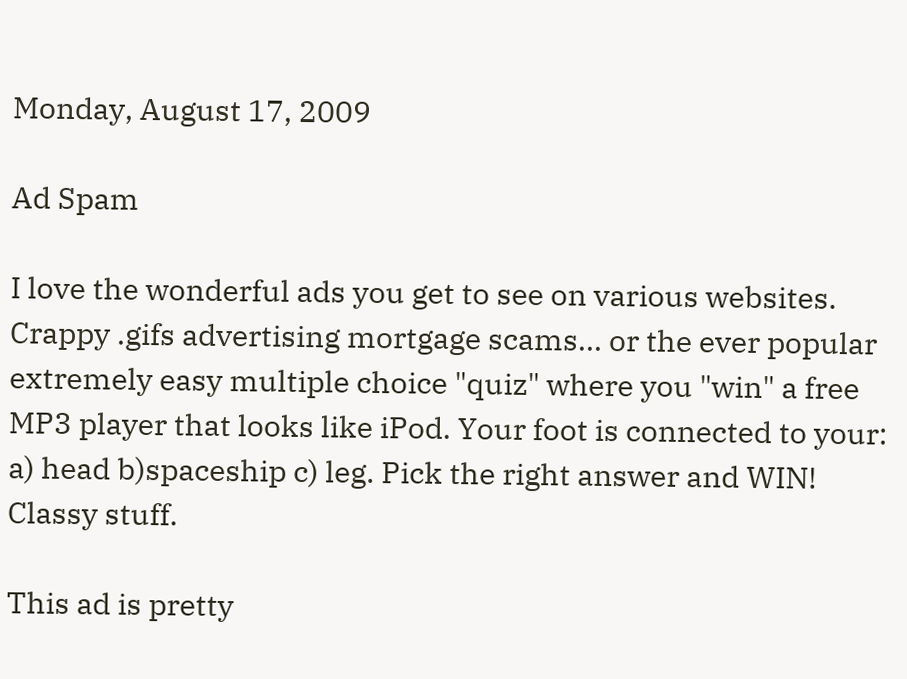Monday, August 17, 2009

Ad Spam

I love the wonderful ads you get to see on various websites. Crappy .gifs advertising mortgage scams... or the ever popular extremely easy multiple choice "quiz" where you "win" a free MP3 player that looks like iPod. Your foot is connected to your: a) head b)spaceship c) leg. Pick the right answer and WIN! Classy stuff.

This ad is pretty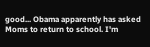good... Obama apparently has asked Moms to return to school. I'm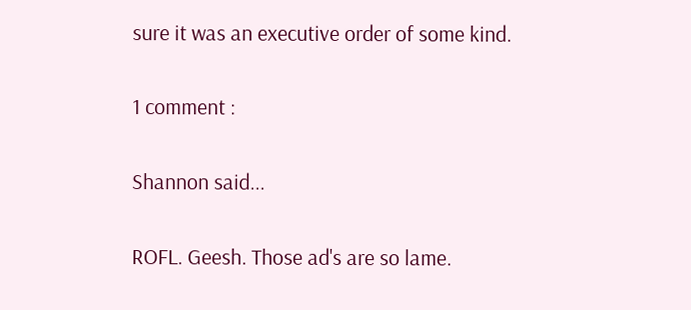sure it was an executive order of some kind.

1 comment :

Shannon said...

ROFL. Geesh. Those ad's are so lame.